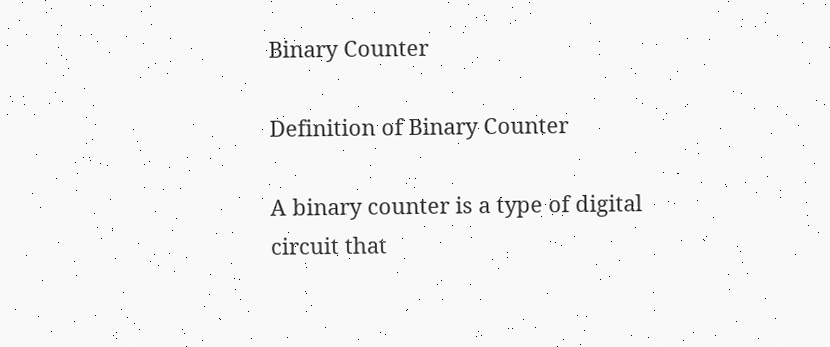Binary Counter

Definition of Binary Counter

A binary counter is a type of digital circuit that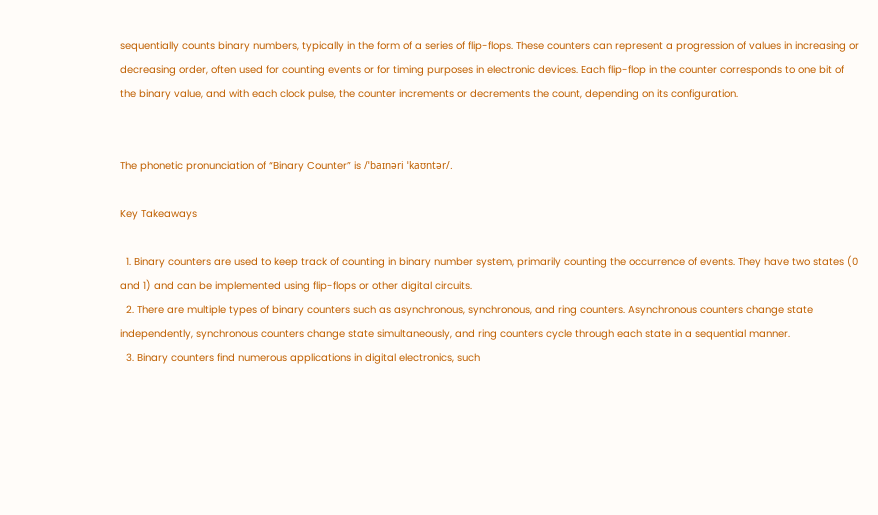sequentially counts binary numbers, typically in the form of a series of flip-flops. These counters can represent a progression of values in increasing or decreasing order, often used for counting events or for timing purposes in electronic devices. Each flip-flop in the counter corresponds to one bit of the binary value, and with each clock pulse, the counter increments or decrements the count, depending on its configuration.


The phonetic pronunciation of “Binary Counter” is /ˈbaɪnəri ˈkaʊntər/.

Key Takeaways

  1. Binary counters are used to keep track of counting in binary number system, primarily counting the occurrence of events. They have two states (0 and 1) and can be implemented using flip-flops or other digital circuits.
  2. There are multiple types of binary counters such as asynchronous, synchronous, and ring counters. Asynchronous counters change state independently, synchronous counters change state simultaneously, and ring counters cycle through each state in a sequential manner.
  3. Binary counters find numerous applications in digital electronics, such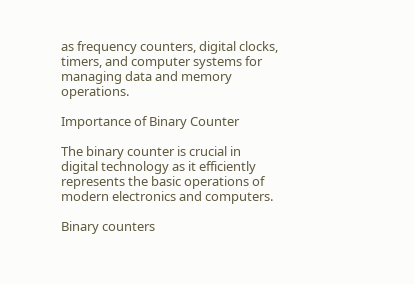as frequency counters, digital clocks, timers, and computer systems for managing data and memory operations.

Importance of Binary Counter

The binary counter is crucial in digital technology as it efficiently represents the basic operations of modern electronics and computers.

Binary counters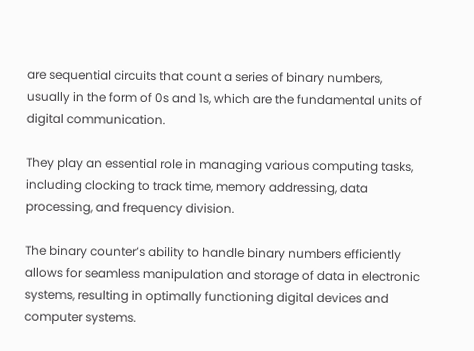are sequential circuits that count a series of binary numbers, usually in the form of 0s and 1s, which are the fundamental units of digital communication.

They play an essential role in managing various computing tasks, including clocking to track time, memory addressing, data processing, and frequency division.

The binary counter’s ability to handle binary numbers efficiently allows for seamless manipulation and storage of data in electronic systems, resulting in optimally functioning digital devices and computer systems.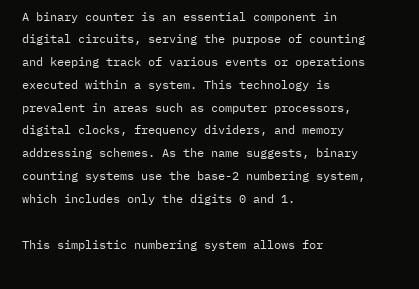A binary counter is an essential component in digital circuits, serving the purpose of counting and keeping track of various events or operations executed within a system. This technology is prevalent in areas such as computer processors, digital clocks, frequency dividers, and memory addressing schemes. As the name suggests, binary counting systems use the base-2 numbering system, which includes only the digits 0 and 1.

This simplistic numbering system allows for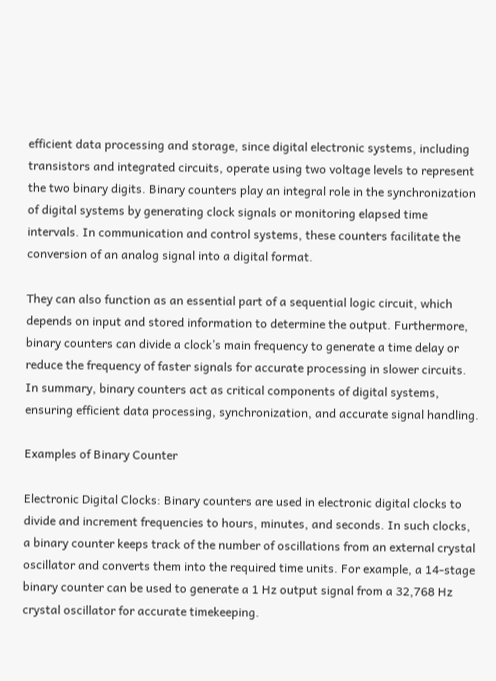efficient data processing and storage, since digital electronic systems, including transistors and integrated circuits, operate using two voltage levels to represent the two binary digits. Binary counters play an integral role in the synchronization of digital systems by generating clock signals or monitoring elapsed time intervals. In communication and control systems, these counters facilitate the conversion of an analog signal into a digital format.

They can also function as an essential part of a sequential logic circuit, which depends on input and stored information to determine the output. Furthermore, binary counters can divide a clock’s main frequency to generate a time delay or reduce the frequency of faster signals for accurate processing in slower circuits. In summary, binary counters act as critical components of digital systems, ensuring efficient data processing, synchronization, and accurate signal handling.

Examples of Binary Counter

Electronic Digital Clocks: Binary counters are used in electronic digital clocks to divide and increment frequencies to hours, minutes, and seconds. In such clocks, a binary counter keeps track of the number of oscillations from an external crystal oscillator and converts them into the required time units. For example, a 14-stage binary counter can be used to generate a 1 Hz output signal from a 32,768 Hz crystal oscillator for accurate timekeeping.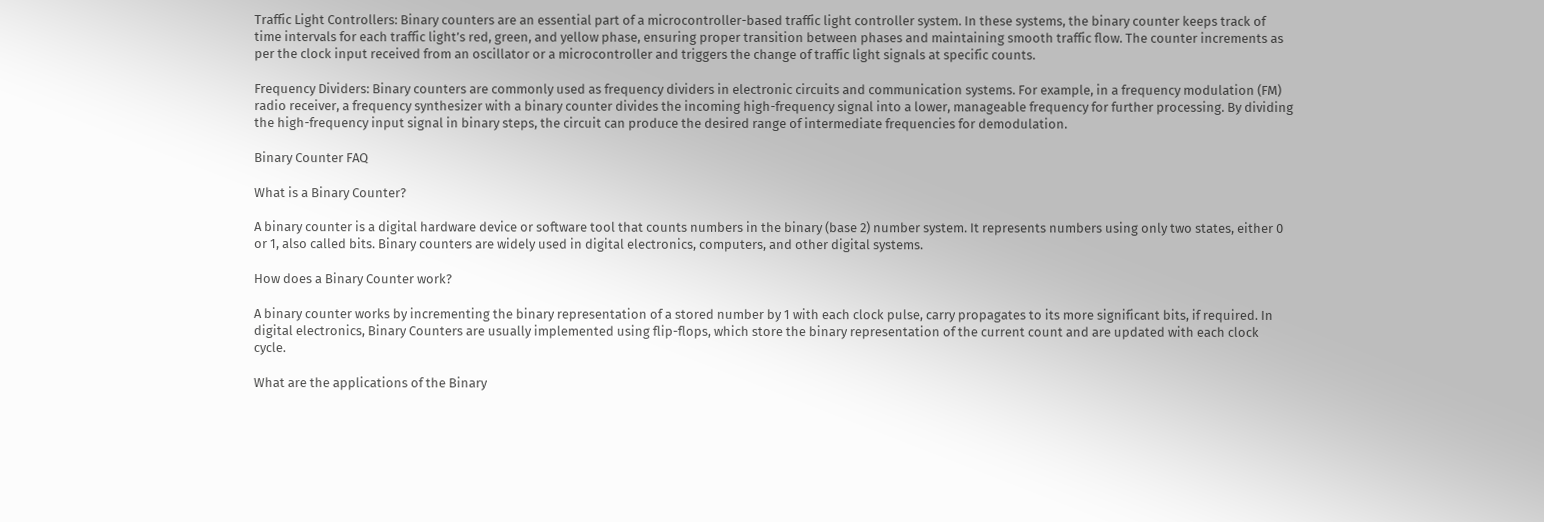Traffic Light Controllers: Binary counters are an essential part of a microcontroller-based traffic light controller system. In these systems, the binary counter keeps track of time intervals for each traffic light’s red, green, and yellow phase, ensuring proper transition between phases and maintaining smooth traffic flow. The counter increments as per the clock input received from an oscillator or a microcontroller and triggers the change of traffic light signals at specific counts.

Frequency Dividers: Binary counters are commonly used as frequency dividers in electronic circuits and communication systems. For example, in a frequency modulation (FM) radio receiver, a frequency synthesizer with a binary counter divides the incoming high-frequency signal into a lower, manageable frequency for further processing. By dividing the high-frequency input signal in binary steps, the circuit can produce the desired range of intermediate frequencies for demodulation.

Binary Counter FAQ

What is a Binary Counter?

A binary counter is a digital hardware device or software tool that counts numbers in the binary (base 2) number system. It represents numbers using only two states, either 0 or 1, also called bits. Binary counters are widely used in digital electronics, computers, and other digital systems.

How does a Binary Counter work?

A binary counter works by incrementing the binary representation of a stored number by 1 with each clock pulse, carry propagates to its more significant bits, if required. In digital electronics, Binary Counters are usually implemented using flip-flops, which store the binary representation of the current count and are updated with each clock cycle.

What are the applications of the Binary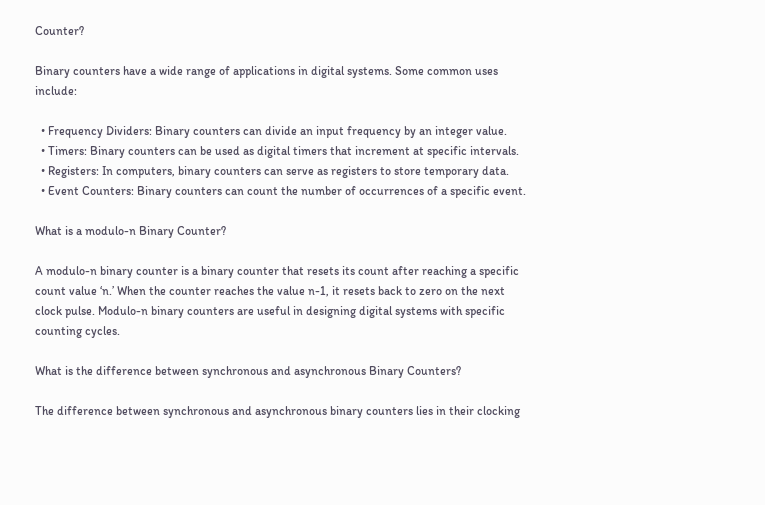Counter?

Binary counters have a wide range of applications in digital systems. Some common uses include:

  • Frequency Dividers: Binary counters can divide an input frequency by an integer value.
  • Timers: Binary counters can be used as digital timers that increment at specific intervals.
  • Registers: In computers, binary counters can serve as registers to store temporary data.
  • Event Counters: Binary counters can count the number of occurrences of a specific event.

What is a modulo-n Binary Counter?

A modulo-n binary counter is a binary counter that resets its count after reaching a specific count value ‘n.’ When the counter reaches the value n-1, it resets back to zero on the next clock pulse. Modulo-n binary counters are useful in designing digital systems with specific counting cycles.

What is the difference between synchronous and asynchronous Binary Counters?

The difference between synchronous and asynchronous binary counters lies in their clocking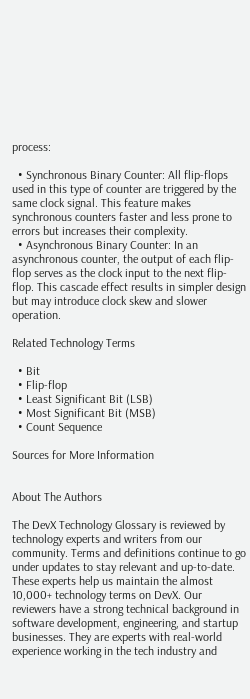process:

  • Synchronous Binary Counter: All flip-flops used in this type of counter are triggered by the same clock signal. This feature makes synchronous counters faster and less prone to errors but increases their complexity.
  • Asynchronous Binary Counter: In an asynchronous counter, the output of each flip-flop serves as the clock input to the next flip-flop. This cascade effect results in simpler design but may introduce clock skew and slower operation.

Related Technology Terms

  • Bit
  • Flip-flop
  • Least Significant Bit (LSB)
  • Most Significant Bit (MSB)
  • Count Sequence

Sources for More Information


About The Authors

The DevX Technology Glossary is reviewed by technology experts and writers from our community. Terms and definitions continue to go under updates to stay relevant and up-to-date. These experts help us maintain the almost 10,000+ technology terms on DevX. Our reviewers have a strong technical background in software development, engineering, and startup businesses. They are experts with real-world experience working in the tech industry and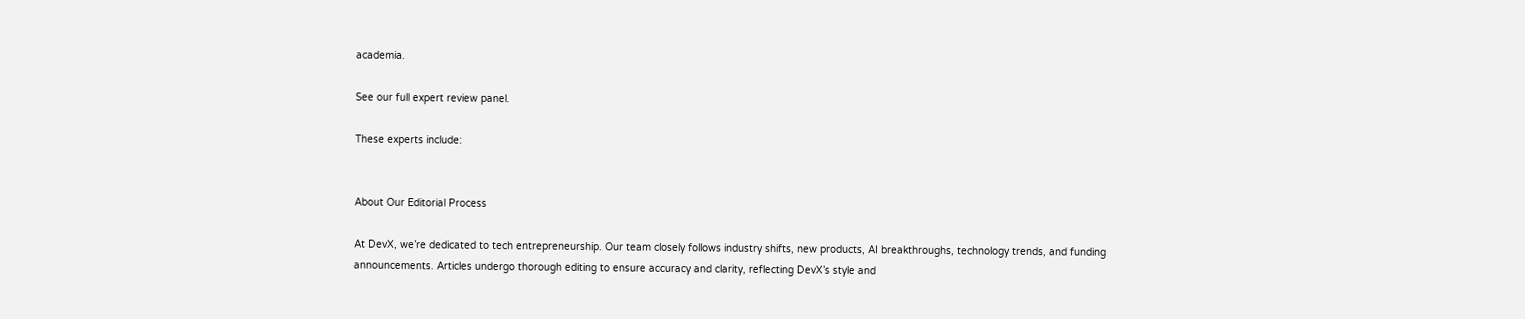academia.

See our full expert review panel.

These experts include:


About Our Editorial Process

At DevX, we’re dedicated to tech entrepreneurship. Our team closely follows industry shifts, new products, AI breakthroughs, technology trends, and funding announcements. Articles undergo thorough editing to ensure accuracy and clarity, reflecting DevX’s style and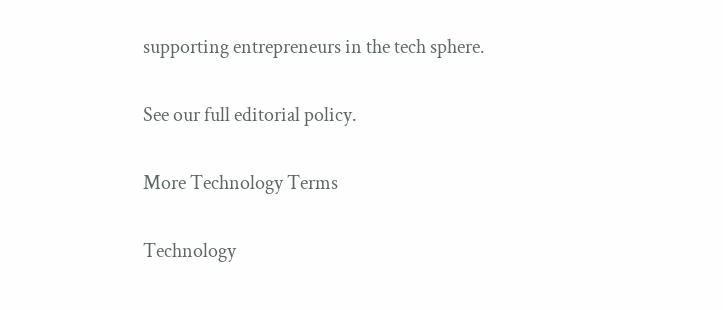supporting entrepreneurs in the tech sphere.

See our full editorial policy.

More Technology Terms

Technology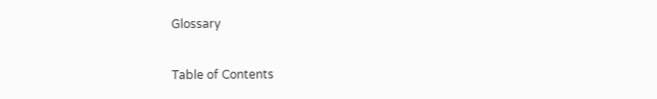Glossary

Table of Contents